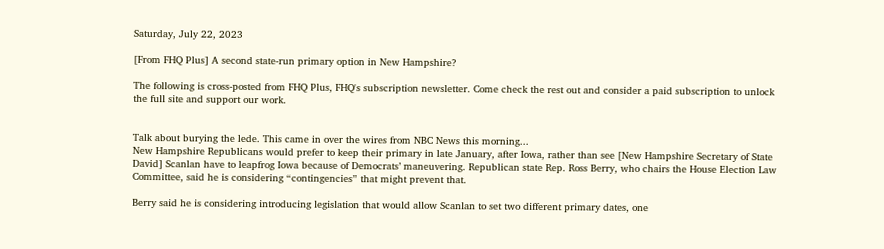Saturday, July 22, 2023

[From FHQ Plus] A second state-run primary option in New Hampshire?

The following is cross-posted from FHQ Plus, FHQ's subscription newsletter. Come check the rest out and consider a paid subscription to unlock the full site and support our work.


Talk about burying the lede. This came in over the wires from NBC News this morning...
New Hampshire Republicans would prefer to keep their primary in late January, after Iowa, rather than see [New Hampshire Secretary of State David] Scanlan have to leapfrog Iowa because of Democrats’ maneuvering. Republican state Rep. Ross Berry, who chairs the House Election Law Committee, said he is considering “contingencies” that might prevent that.

Berry said he is considering introducing legislation that would allow Scanlan to set two different primary dates, one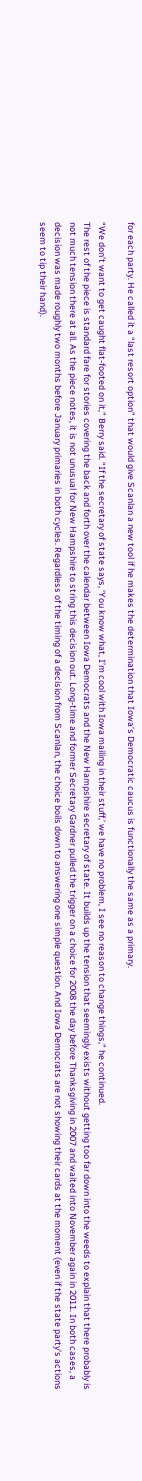for each party. He called it a “last resort option” that would give Scanlan a new tool if he makes the determination that Iowa’s Democratic caucus is functionally the same as a primary.

“We don’t want to get caught flat-footed on it,” Berry said. “If the secretary of state says, ‘You know what, I’m cool with Iowa mailing in their stuff,’ we have no problem, I see no reason to change things,” he continued.
The rest of the piece is standard fare for stories covering the back and forth over the calendar between Iowa Democrats and the New Hampshire secretary of state. It builds up the tension that seemingly exists without getting too far down into the weeds to explain that there probably is not much tension there at all. As the piece notes, it is not unusual for New Hampshire to string this decision out. Long-time and former Secretary Gardner pulled the trigger on a choice for 2008 the day before Thanksgiving in 2007 and waited into November again in 2011. In both cases, a decision was made roughly two months before January primaries in both cycles. Regardless of the timing of a decision from Scanlan, the choice boils down to answering one simple question. And Iowa Democrats are not showing their cards at the moment (even if the state party's actions seem to tip their hand).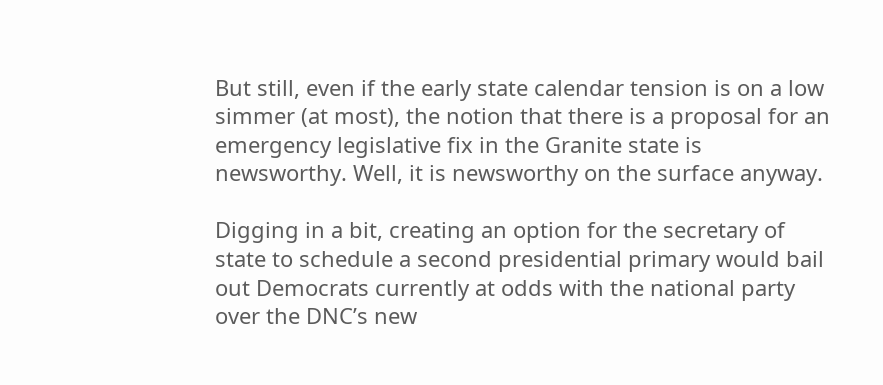But still, even if the early state calendar tension is on a low simmer (at most), the notion that there is a proposal for an emergency legislative fix in the Granite state is newsworthy. Well, it is newsworthy on the surface anyway.

Digging in a bit, creating an option for the secretary of state to schedule a second presidential primary would bail out Democrats currently at odds with the national party over the DNC’s new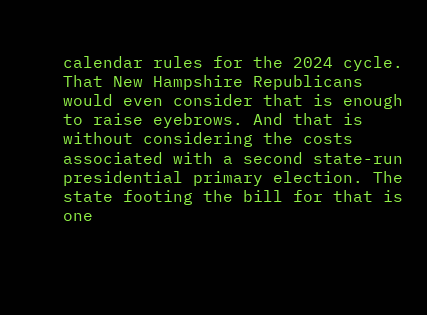calendar rules for the 2024 cycle. That New Hampshire Republicans would even consider that is enough to raise eyebrows. And that is without considering the costs associated with a second state-run presidential primary election. The state footing the bill for that is one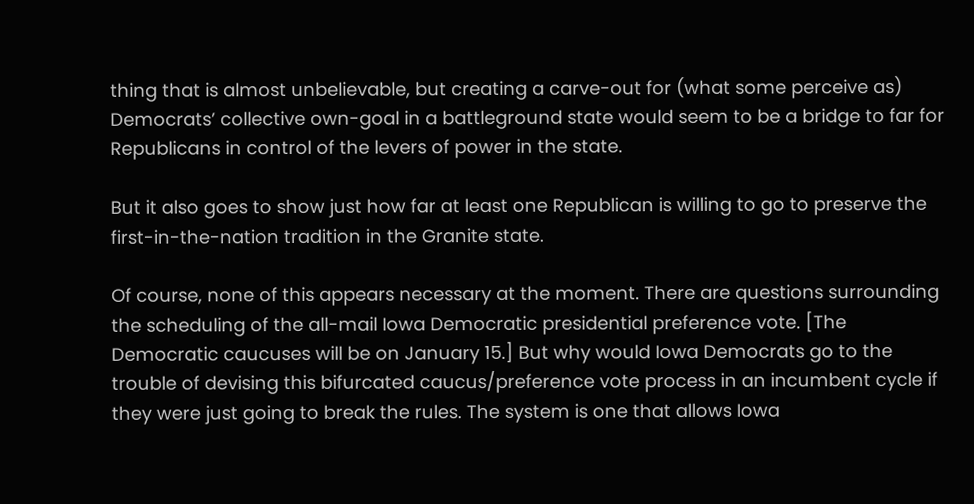thing that is almost unbelievable, but creating a carve-out for (what some perceive as) Democrats’ collective own-goal in a battleground state would seem to be a bridge to far for Republicans in control of the levers of power in the state.

But it also goes to show just how far at least one Republican is willing to go to preserve the first-in-the-nation tradition in the Granite state.

Of course, none of this appears necessary at the moment. There are questions surrounding the scheduling of the all-mail Iowa Democratic presidential preference vote. [The Democratic caucuses will be on January 15.] But why would Iowa Democrats go to the trouble of devising this bifurcated caucus/preference vote process in an incumbent cycle if they were just going to break the rules. The system is one that allows Iowa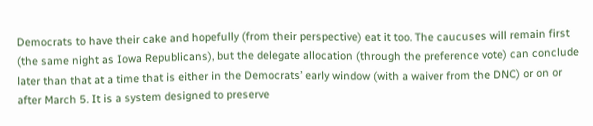Democrats to have their cake and hopefully (from their perspective) eat it too. The caucuses will remain first (the same night as Iowa Republicans), but the delegate allocation (through the preference vote) can conclude later than that at a time that is either in the Democrats’ early window (with a waiver from the DNC) or on or after March 5. It is a system designed to preserve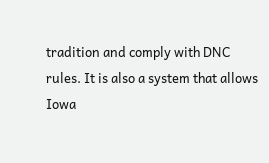tradition and comply with DNC rules. It is also a system that allows Iowa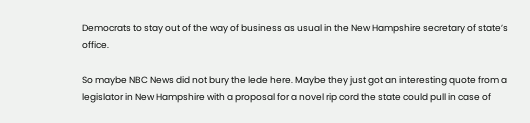Democrats to stay out of the way of business as usual in the New Hampshire secretary of state’s office.

So maybe NBC News did not bury the lede here. Maybe they just got an interesting quote from a legislator in New Hampshire with a proposal for a novel rip cord the state could pull in case of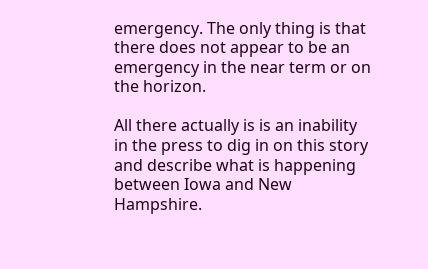emergency. The only thing is that there does not appear to be an emergency in the near term or on the horizon.

All there actually is is an inability in the press to dig in on this story and describe what is happening between Iowa and New Hampshire.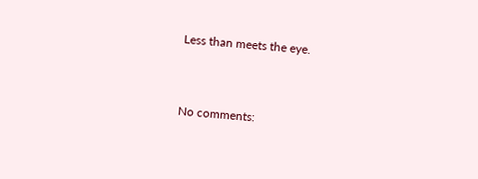Less than meets the eye.


No comments: